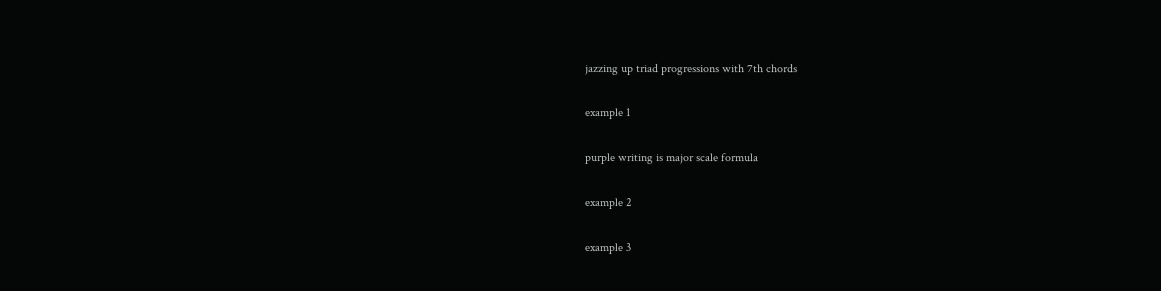jazzing up triad progressions with 7th chords

example 1

purple writing is major scale formula

example 2

example 3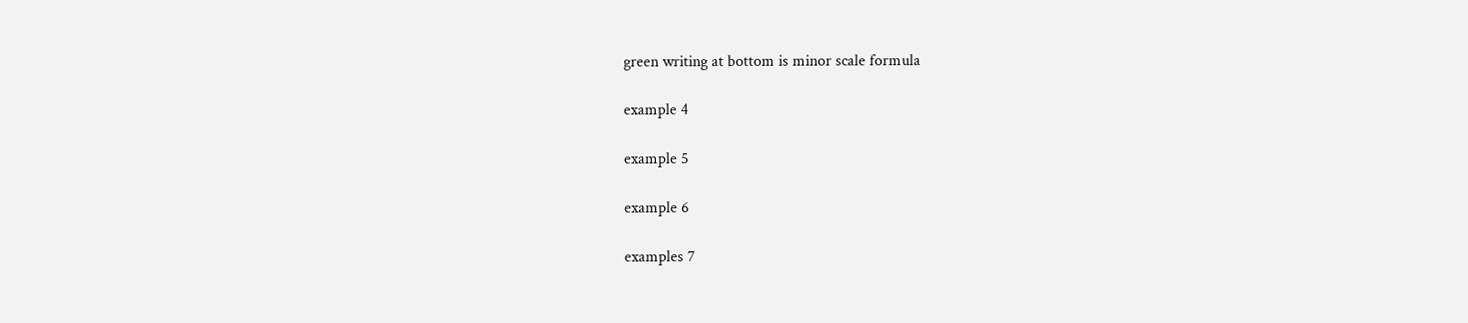green writing at bottom is minor scale formula

example 4

example 5

example 6

examples 7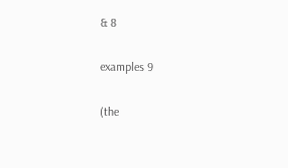& 8

examples 9

(the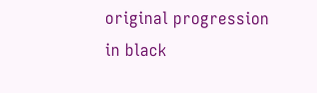original progression in black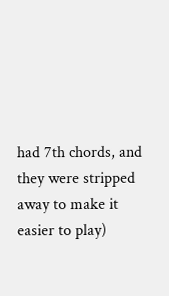had 7th chords, and they were stripped away to make it easier to play)